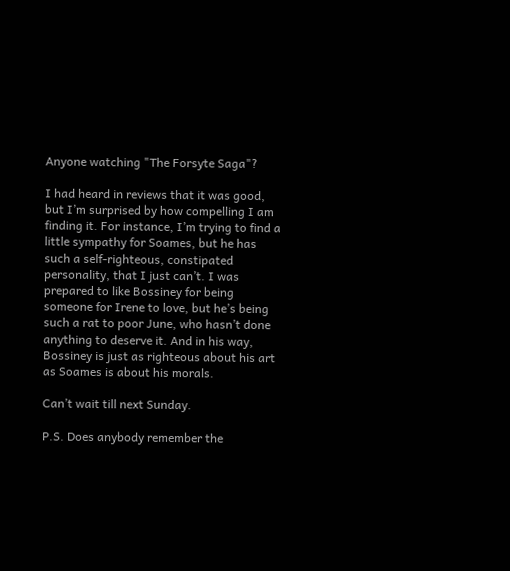Anyone watching "The Forsyte Saga"?

I had heard in reviews that it was good, but I’m surprised by how compelling I am finding it. For instance, I’m trying to find a little sympathy for Soames, but he has such a self-righteous, constipated personality, that I just can’t. I was prepared to like Bossiney for being someone for Irene to love, but he’s being such a rat to poor June, who hasn’t done anything to deserve it. And in his way, Bossiney is just as righteous about his art as Soames is about his morals.

Can’t wait till next Sunday.

P.S. Does anybody remember the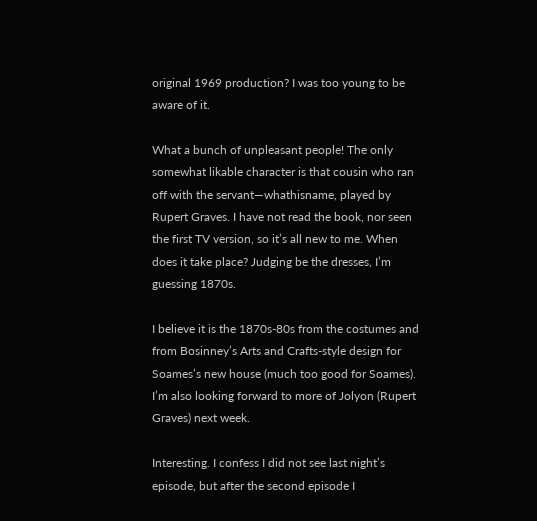original 1969 production? I was too young to be aware of it.

What a bunch of unpleasant people! The only somewhat likable character is that cousin who ran off with the servant—whathisname, played by Rupert Graves. I have not read the book, nor seen the first TV version, so it’s all new to me. When does it take place? Judging be the dresses, I’m guessing 1870s.

I believe it is the 1870s-80s from the costumes and from Bosinney’s Arts and Crafts-style design for Soames’s new house (much too good for Soames). I’m also looking forward to more of Jolyon (Rupert Graves) next week.

Interesting. I confess I did not see last night’s episode, but after the second episode I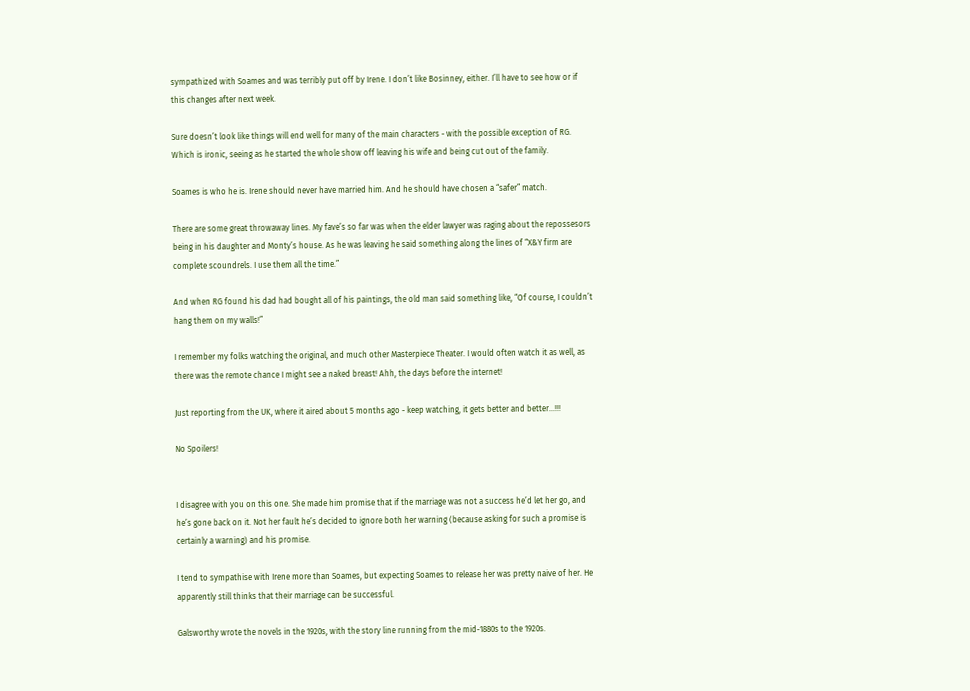sympathized with Soames and was terribly put off by Irene. I don’t like Bosinney, either. I’ll have to see how or if this changes after next week.

Sure doesn’t look like things will end well for many of the main characters - with the possible exception of RG. Which is ironic, seeing as he started the whole show off leaving his wife and being cut out of the family.

Soames is who he is. Irene should never have married him. And he should have chosen a “safer” match.

There are some great throwaway lines. My fave’s so far was when the elder lawyer was raging about the repossesors being in his daughter and Monty’s house. As he was leaving he said something along the lines of “X&Y firm are complete scoundrels. I use them all the time.”

And when RG found his dad had bought all of his paintings, the old man said something like, “Of course, I couldn’t hang them on my walls!”

I remember my folks watching the original, and much other Masterpiece Theater. I would often watch it as well, as there was the remote chance I might see a naked breast! Ahh, the days before the internet!

Just reporting from the UK, where it aired about 5 months ago - keep watching, it gets better and better…!!!

No Spoilers!


I disagree with you on this one. She made him promise that if the marriage was not a success he’d let her go, and he’s gone back on it. Not her fault he’s decided to ignore both her warning (because asking for such a promise is certainly a warning) and his promise.

I tend to sympathise with Irene more than Soames, but expecting Soames to release her was pretty naive of her. He apparently still thinks that their marriage can be successful.

Galsworthy wrote the novels in the 1920s, with the story line running from the mid-1880s to the 1920s.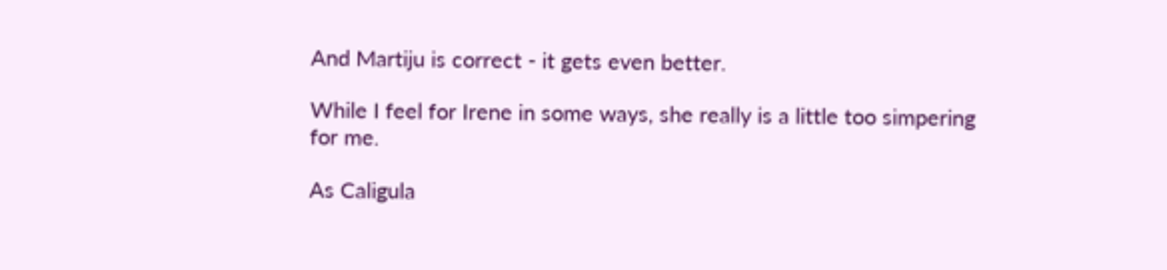And Martiju is correct - it gets even better.

While I feel for Irene in some ways, she really is a little too simpering for me.

As Caligula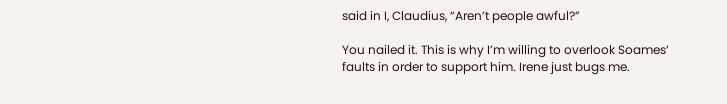said in I, Claudius, “Aren’t people awful?”

You nailed it. This is why I’m willing to overlook Soames’ faults in order to support him. Irene just bugs me.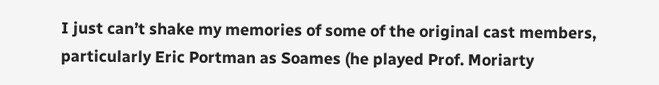I just can’t shake my memories of some of the original cast members, particularly Eric Portman as Soames (he played Prof. Moriarty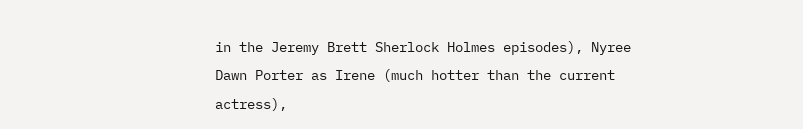in the Jeremy Brett Sherlock Holmes episodes), Nyree Dawn Porter as Irene (much hotter than the current actress),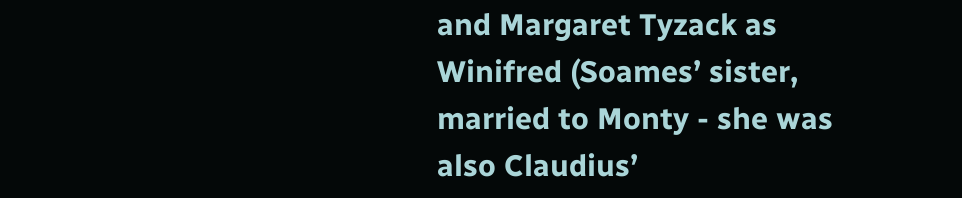and Margaret Tyzack as Winifred (Soames’ sister, married to Monty - she was also Claudius’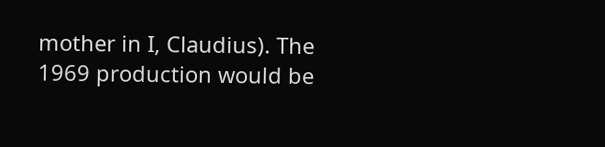mother in I, Claudius). The 1969 production would be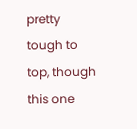pretty tough to top, though this one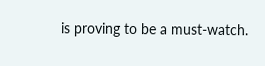is proving to be a must-watch.